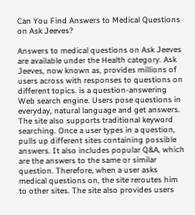Can You Find Answers to Medical Questions on Ask Jeeves?

Answers to medical questions on Ask Jeeves are available under the Health category. Ask Jeeves, now known as, provides millions of users across with responses to questions on different topics. is a question-answering Web search engine. Users pose questions in everyday, natural language and get answers. The site also supports traditional keyword searching. Once a user types in a question, pulls up different sites containing possible answers. It also includes popular Q&A, which are the answers to the same or similar question. Therefore, when a user asks medical questions on, the site reroutes him to other sites. The site also provides users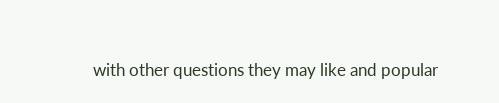with other questions they may like and popular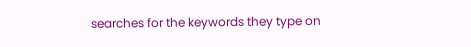searches for the keywords they type on